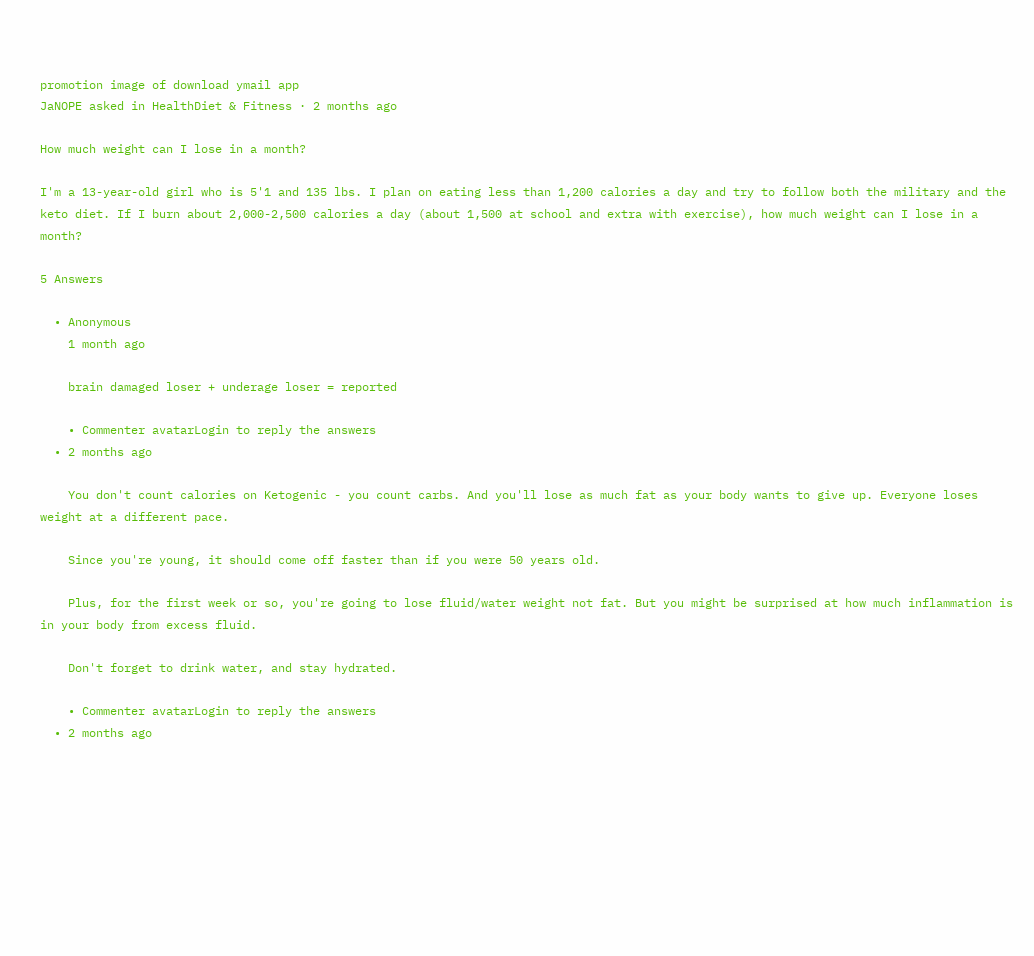promotion image of download ymail app
JaNOPE asked in HealthDiet & Fitness · 2 months ago

How much weight can I lose in a month?

I'm a 13-year-old girl who is 5'1 and 135 lbs. I plan on eating less than 1,200 calories a day and try to follow both the military and the keto diet. If I burn about 2,000-2,500 calories a day (about 1,500 at school and extra with exercise), how much weight can I lose in a month?

5 Answers

  • Anonymous
    1 month ago

    brain damaged loser + underage loser = reported

    • Commenter avatarLogin to reply the answers
  • 2 months ago

    You don't count calories on Ketogenic - you count carbs. And you'll lose as much fat as your body wants to give up. Everyone loses weight at a different pace.

    Since you're young, it should come off faster than if you were 50 years old.

    Plus, for the first week or so, you're going to lose fluid/water weight not fat. But you might be surprised at how much inflammation is in your body from excess fluid.

    Don't forget to drink water, and stay hydrated.

    • Commenter avatarLogin to reply the answers
  • 2 months ago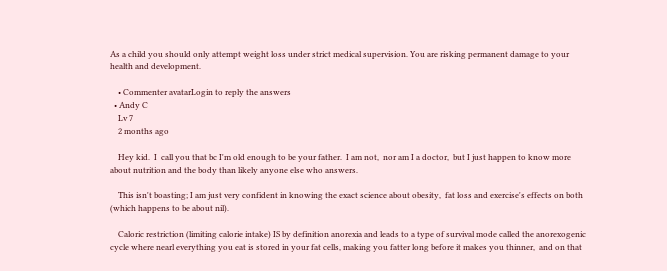As a child you should only attempt weight loss under strict medical supervision. You are risking permanent damage to your health and development.

    • Commenter avatarLogin to reply the answers
  • Andy C
    Lv 7
    2 months ago

    Hey kid.  I  call you that bc I'm old enough to be your father.  I am not,  nor am I a doctor,  but I just happen to know more about nutrition and the body than likely anyone else who answers.

    This isn't boasting; I am just very confident in knowing the exact science about obesity,  fat loss and exercise's effects on both (which happens to be about nil).

    Caloric restriction (limiting calorie intake) IS by definition anorexia and leads to a type of survival mode called the anorexogenic cycle where nearl everything you eat is stored in your fat cells, making you fatter long before it makes you thinner,  and on that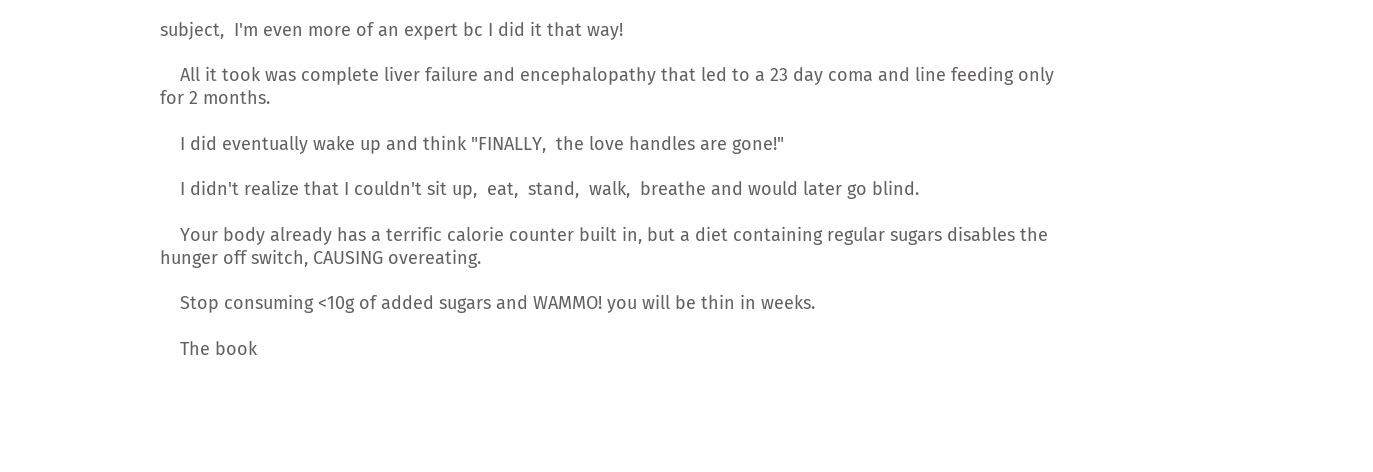subject,  I'm even more of an expert bc I did it that way!

    All it took was complete liver failure and encephalopathy that led to a 23 day coma and line feeding only for 2 months.

    I did eventually wake up and think "FINALLY,  the love handles are gone!"

    I didn't realize that I couldn't sit up,  eat,  stand,  walk,  breathe and would later go blind.

    Your body already has a terrific calorie counter built in, but a diet containing regular sugars disables the hunger off switch, CAUSING overeating.

    Stop consuming <10g of added sugars and WAMMO! you will be thin in weeks.

    The book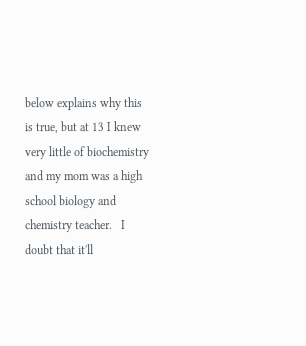below explains why this is true, but at 13 I knew very little of biochemistry and my mom was a high school biology and chemistry teacher.   I doubt that it'll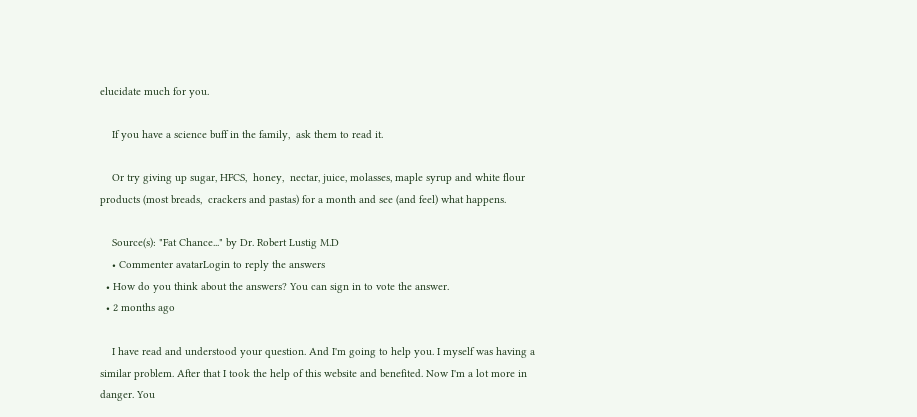elucidate much for you.

    If you have a science buff in the family,  ask them to read it.

    Or try giving up sugar, HFCS,  honey,  nectar, juice, molasses, maple syrup and white flour products (most breads,  crackers and pastas) for a month and see (and feel) what happens.

    Source(s): "Fat Chance..." by Dr. Robert Lustig M.D
    • Commenter avatarLogin to reply the answers
  • How do you think about the answers? You can sign in to vote the answer.
  • 2 months ago

    I have read and understood your question. And I'm going to help you. I myself was having a similar problem. After that I took the help of this website and benefited. Now I'm a lot more in danger. You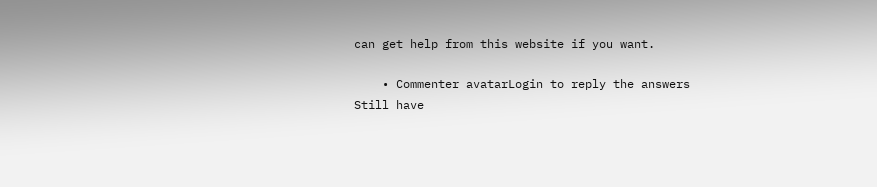can get help from this website if you want.

    • Commenter avatarLogin to reply the answers
Still have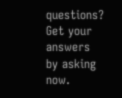questions? Get your answers by asking now.